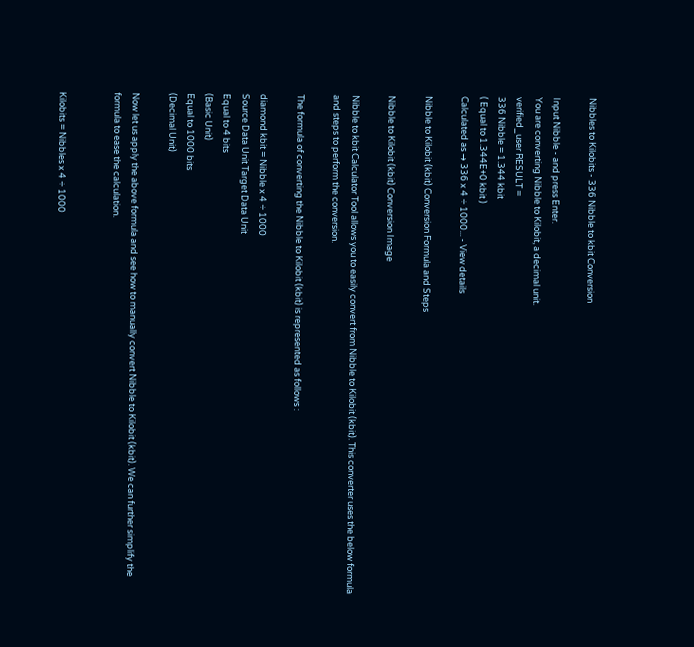Nibbles to Kilobits - 336 Nibble to kbit Conversion

Input Nibble - and press Enter.
You are converting Nibble to Kilobit, a decimal unit.
verified_user RESULT =
336 Nibble = 1.344 kbit
( Equal to 1.344E+0 kbit )
Calculated as → 336 x 4 ÷ 1000... - View details

Nibble to Kilobit (kbit) Conversion Formula and Steps

Nibble to Kilobit (kbit) Conversion Image

Nibble to kbit Calculator Tool allows you to easily convert from Nibble to Kilobit (kbit). This converter uses the below formula and steps to perform the conversion.

The formula of converting the Nibble to Kilobit (kbit) is represented as follows :

diamond kbit = Nibble x 4 ÷ 1000
Source Data Unit Target Data Unit
Equal to 4 bits
(Basic Unit)
Equal to 1000 bits
(Decimal Unit)

Now let us apply the above formula and see how to manually convert Nibble to Kilobit (kbit). We can further simplify the formula to ease the calculation.


Kilobits = Nibbles x 4 ÷ 1000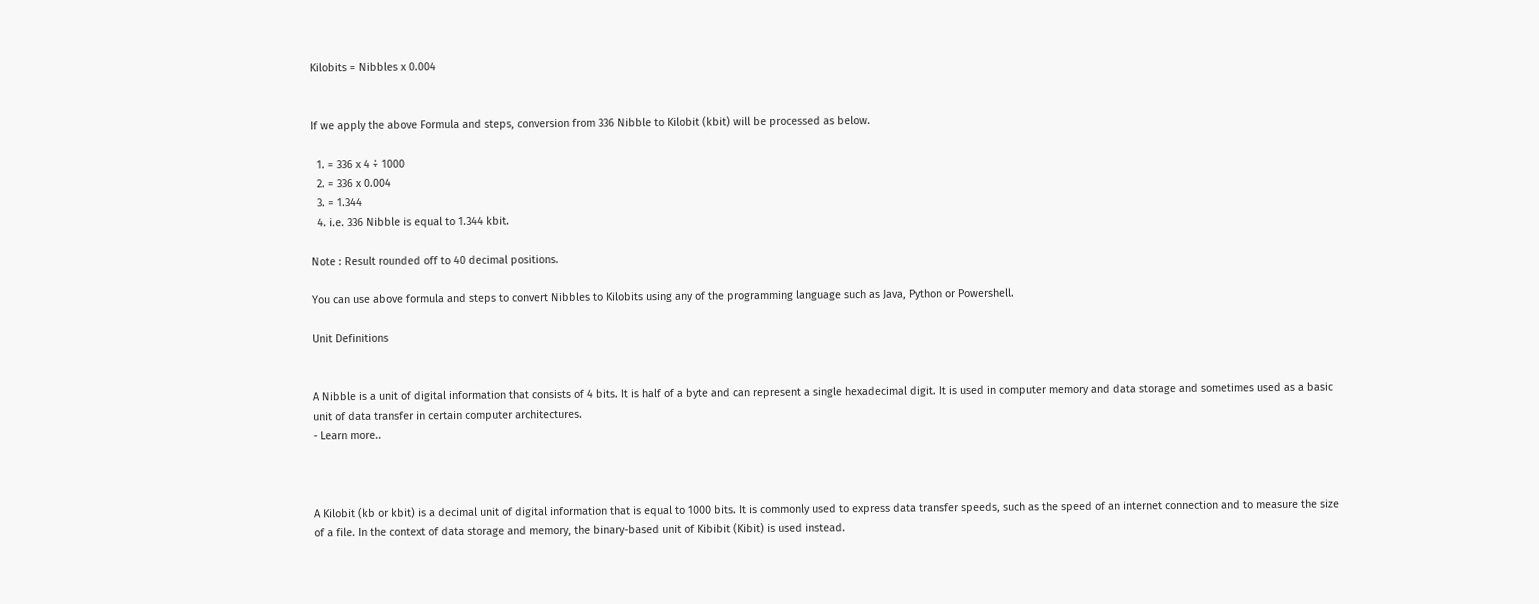Kilobits = Nibbles x 0.004


If we apply the above Formula and steps, conversion from 336 Nibble to Kilobit (kbit) will be processed as below.

  1. = 336 x 4 ÷ 1000
  2. = 336 x 0.004
  3. = 1.344
  4. i.e. 336 Nibble is equal to 1.344 kbit.

Note : Result rounded off to 40 decimal positions.

You can use above formula and steps to convert Nibbles to Kilobits using any of the programming language such as Java, Python or Powershell.

Unit Definitions


A Nibble is a unit of digital information that consists of 4 bits. It is half of a byte and can represent a single hexadecimal digit. It is used in computer memory and data storage and sometimes used as a basic unit of data transfer in certain computer architectures.
- Learn more..



A Kilobit (kb or kbit) is a decimal unit of digital information that is equal to 1000 bits. It is commonly used to express data transfer speeds, such as the speed of an internet connection and to measure the size of a file. In the context of data storage and memory, the binary-based unit of Kibibit (Kibit) is used instead.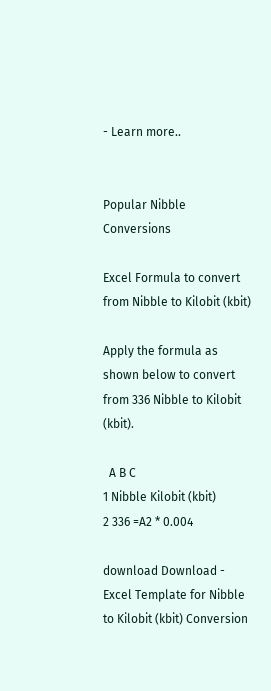- Learn more..


Popular Nibble Conversions

Excel Formula to convert from Nibble to Kilobit (kbit)

Apply the formula as shown below to convert from 336 Nibble to Kilobit (kbit).

  A B C
1 Nibble Kilobit (kbit)
2 336 =A2 * 0.004

download Download - Excel Template for Nibble to Kilobit (kbit) Conversion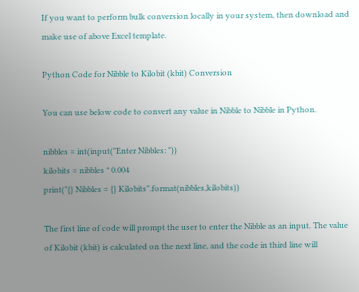If you want to perform bulk conversion locally in your system, then download and make use of above Excel template.

Python Code for Nibble to Kilobit (kbit) Conversion

You can use below code to convert any value in Nibble to Nibble in Python.

nibbles = int(input("Enter Nibbles: "))
kilobits = nibbles * 0.004
print("{} Nibbles = {} Kilobits".format(nibbles,kilobits))

The first line of code will prompt the user to enter the Nibble as an input. The value of Kilobit (kbit) is calculated on the next line, and the code in third line will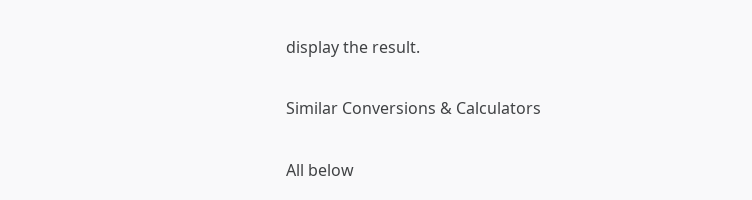display the result.

Similar Conversions & Calculators

All below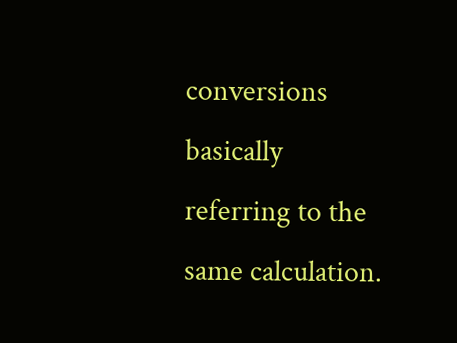conversions basically referring to the same calculation.